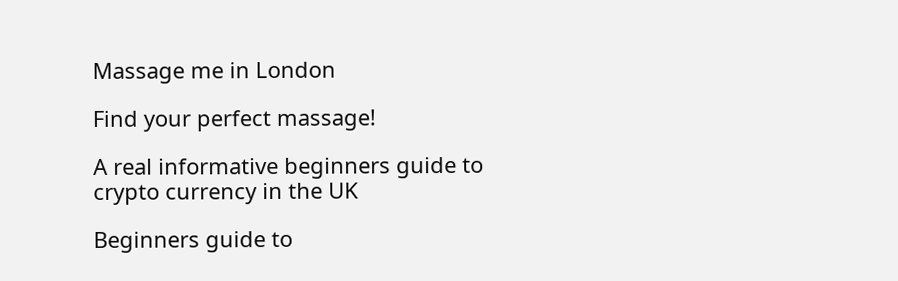Massage me in London

Find your perfect massage!

A real informative beginners guide to crypto currency in the UK

Beginners guide to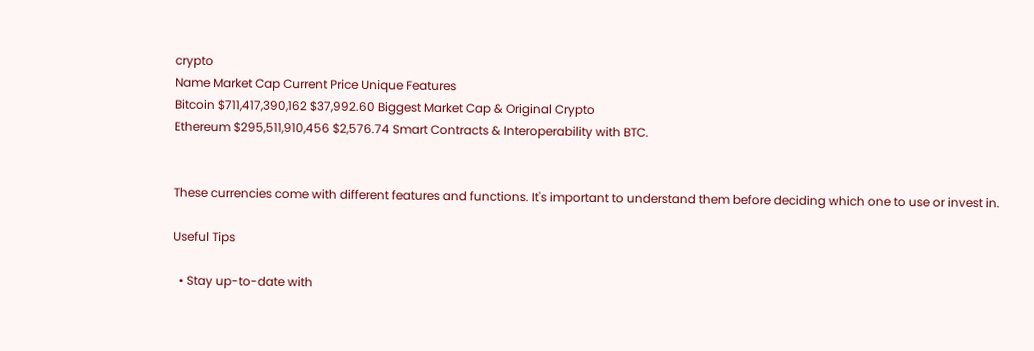crypto
Name Market Cap Current Price Unique Features
Bitcoin $711,417,390,162 $37,992.60 Biggest Market Cap & Original Crypto
Ethereum $295,511,910,456 $2,576.74 Smart Contracts & Interoperability with BTC.


These currencies come with different features and functions. It's important to understand them before deciding which one to use or invest in.

Useful Tips

  • Stay up-to-date with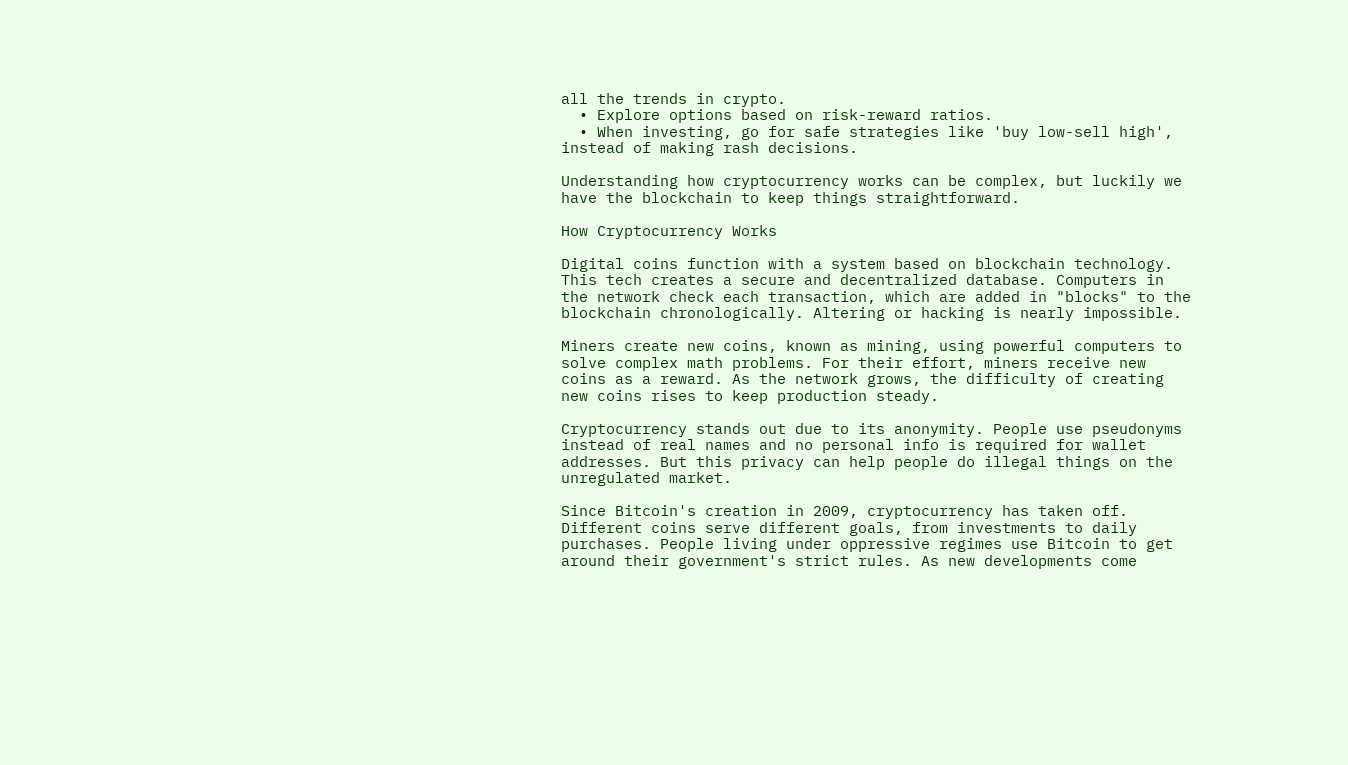all the trends in crypto.
  • Explore options based on risk-reward ratios.
  • When investing, go for safe strategies like 'buy low-sell high', instead of making rash decisions.

Understanding how cryptocurrency works can be complex, but luckily we have the blockchain to keep things straightforward.

How Cryptocurrency Works

Digital coins function with a system based on blockchain technology. This tech creates a secure and decentralized database. Computers in the network check each transaction, which are added in "blocks" to the blockchain chronologically. Altering or hacking is nearly impossible.

Miners create new coins, known as mining, using powerful computers to solve complex math problems. For their effort, miners receive new coins as a reward. As the network grows, the difficulty of creating new coins rises to keep production steady.

Cryptocurrency stands out due to its anonymity. People use pseudonyms instead of real names and no personal info is required for wallet addresses. But this privacy can help people do illegal things on the unregulated market.

Since Bitcoin's creation in 2009, cryptocurrency has taken off. Different coins serve different goals, from investments to daily purchases. People living under oppressive regimes use Bitcoin to get around their government's strict rules. As new developments come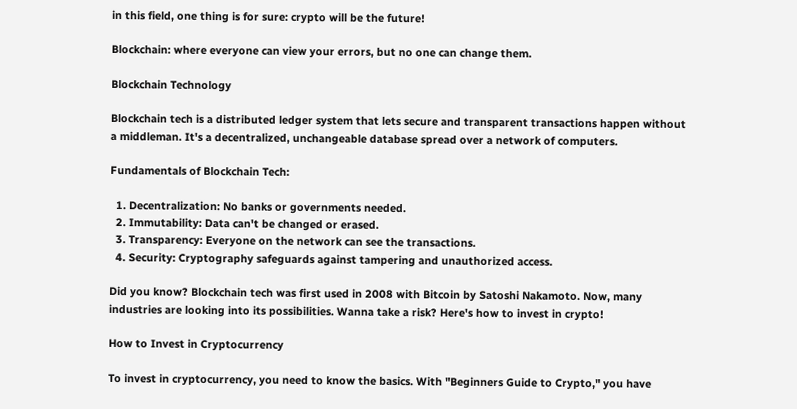in this field, one thing is for sure: crypto will be the future!

Blockchain: where everyone can view your errors, but no one can change them.

Blockchain Technology

Blockchain tech is a distributed ledger system that lets secure and transparent transactions happen without a middleman. It's a decentralized, unchangeable database spread over a network of computers.

Fundamentals of Blockchain Tech:

  1. Decentralization: No banks or governments needed.
  2. Immutability: Data can't be changed or erased.
  3. Transparency: Everyone on the network can see the transactions.
  4. Security: Cryptography safeguards against tampering and unauthorized access.

Did you know? Blockchain tech was first used in 2008 with Bitcoin by Satoshi Nakamoto. Now, many industries are looking into its possibilities. Wanna take a risk? Here's how to invest in crypto!

How to Invest in Cryptocurrency

To invest in cryptocurrency, you need to know the basics. With "Beginners Guide to Crypto," you have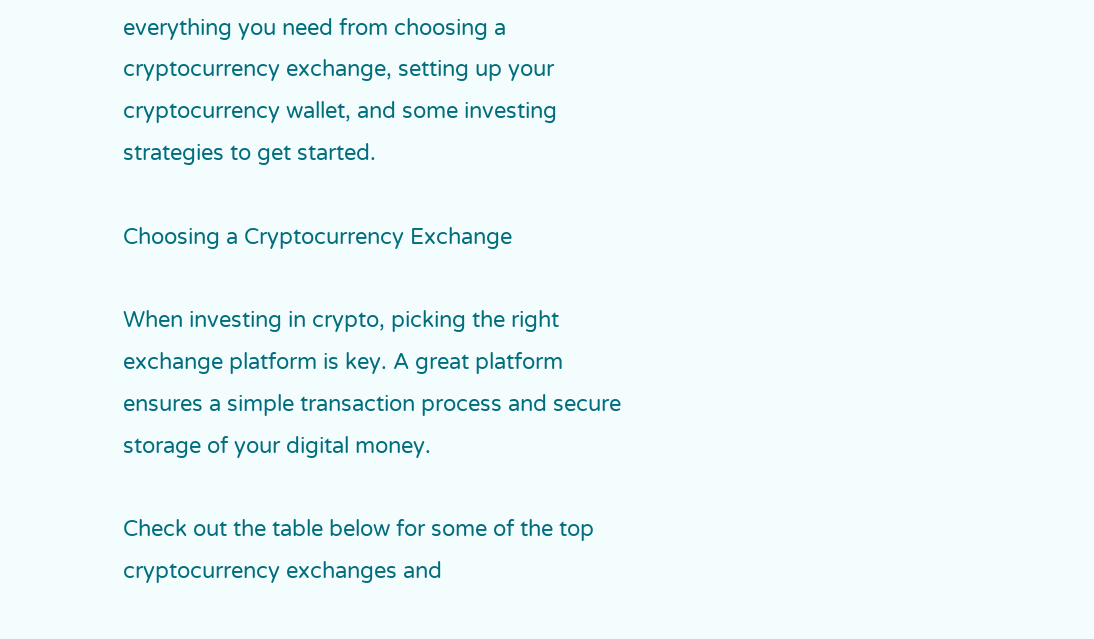everything you need from choosing a cryptocurrency exchange, setting up your cryptocurrency wallet, and some investing strategies to get started.

Choosing a Cryptocurrency Exchange

When investing in crypto, picking the right exchange platform is key. A great platform ensures a simple transaction process and secure storage of your digital money.

Check out the table below for some of the top cryptocurrency exchanges and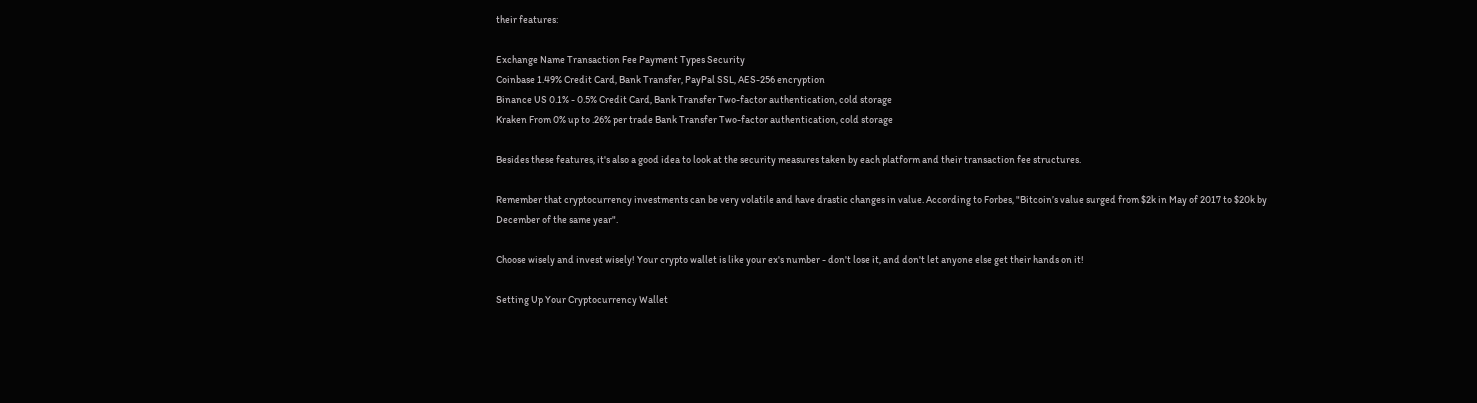their features:

Exchange Name Transaction Fee Payment Types Security
Coinbase 1.49% Credit Card, Bank Transfer, PayPal SSL, AES-256 encryption
Binance US 0.1% - 0.5% Credit Card, Bank Transfer Two-factor authentication, cold storage
Kraken From 0% up to .26% per trade Bank Transfer Two-factor authentication, cold storage

Besides these features, it's also a good idea to look at the security measures taken by each platform and their transaction fee structures.

Remember that cryptocurrency investments can be very volatile and have drastic changes in value. According to Forbes, "Bitcoin’s value surged from $2k in May of 2017 to $20k by December of the same year".

Choose wisely and invest wisely! Your crypto wallet is like your ex's number - don't lose it, and don't let anyone else get their hands on it!

Setting Up Your Cryptocurrency Wallet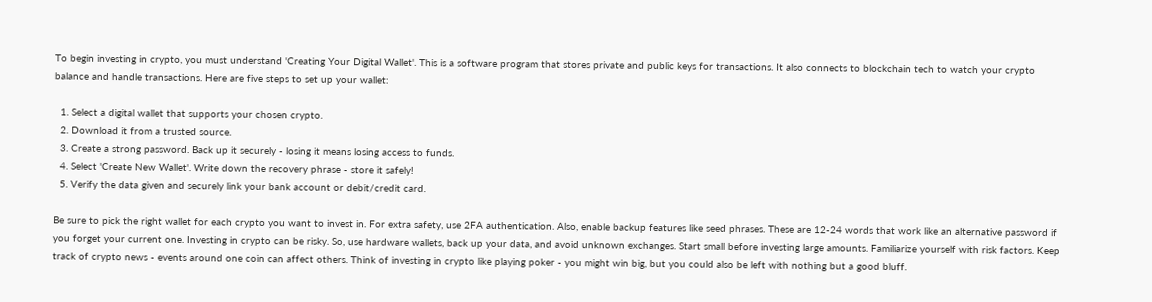To begin investing in crypto, you must understand 'Creating Your Digital Wallet'. This is a software program that stores private and public keys for transactions. It also connects to blockchain tech to watch your crypto balance and handle transactions. Here are five steps to set up your wallet:

  1. Select a digital wallet that supports your chosen crypto.
  2. Download it from a trusted source.
  3. Create a strong password. Back up it securely - losing it means losing access to funds.
  4. Select 'Create New Wallet'. Write down the recovery phrase - store it safely!
  5. Verify the data given and securely link your bank account or debit/credit card.

Be sure to pick the right wallet for each crypto you want to invest in. For extra safety, use 2FA authentication. Also, enable backup features like seed phrases. These are 12-24 words that work like an alternative password if you forget your current one. Investing in crypto can be risky. So, use hardware wallets, back up your data, and avoid unknown exchanges. Start small before investing large amounts. Familiarize yourself with risk factors. Keep track of crypto news - events around one coin can affect others. Think of investing in crypto like playing poker - you might win big, but you could also be left with nothing but a good bluff.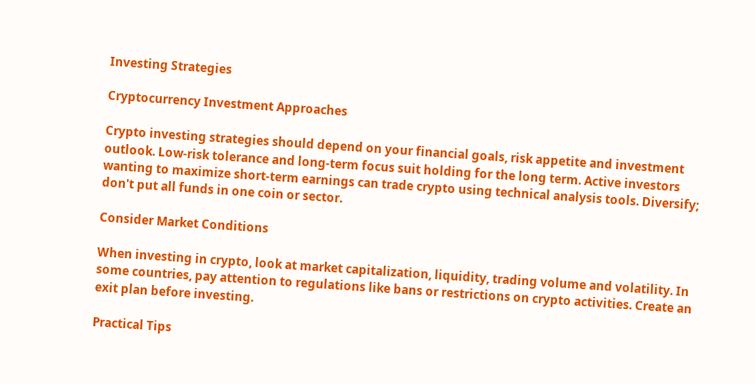Investing Strategies

Cryptocurrency Investment Approaches

Crypto investing strategies should depend on your financial goals, risk appetite and investment outlook. Low-risk tolerance and long-term focus suit holding for the long term. Active investors wanting to maximize short-term earnings can trade crypto using technical analysis tools. Diversify; don't put all funds in one coin or sector.

Consider Market Conditions

When investing in crypto, look at market capitalization, liquidity, trading volume and volatility. In some countries, pay attention to regulations like bans or restrictions on crypto activities. Create an exit plan before investing.

Practical Tips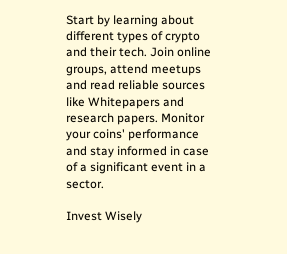Start by learning about different types of crypto and their tech. Join online groups, attend meetups and read reliable sources like Whitepapers and research papers. Monitor your coins' performance and stay informed in case of a significant event in a sector.

Invest Wisely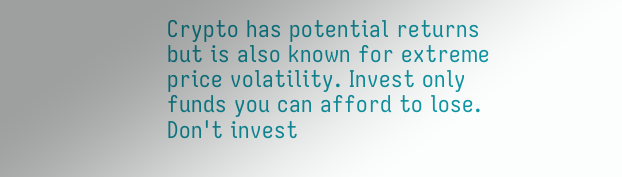Crypto has potential returns but is also known for extreme price volatility. Invest only funds you can afford to lose. Don't invest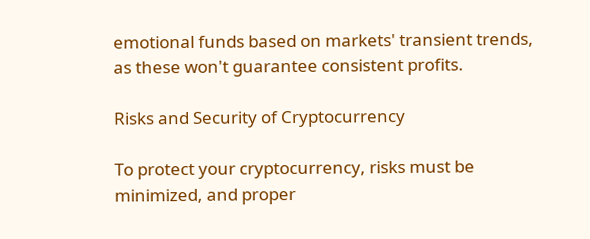emotional funds based on markets' transient trends, as these won't guarantee consistent profits.

Risks and Security of Cryptocurrency

To protect your cryptocurrency, risks must be minimized, and proper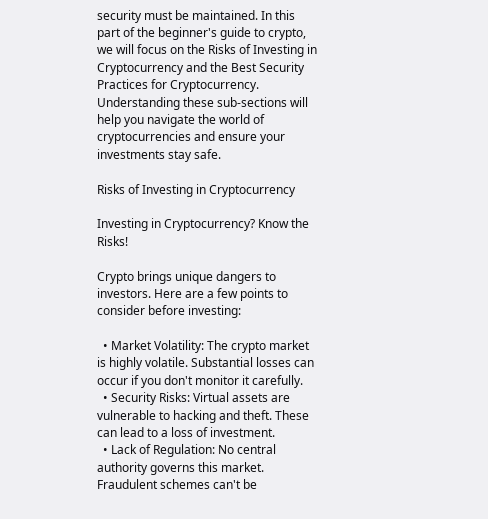security must be maintained. In this part of the beginner's guide to crypto, we will focus on the Risks of Investing in Cryptocurrency and the Best Security Practices for Cryptocurrency. Understanding these sub-sections will help you navigate the world of cryptocurrencies and ensure your investments stay safe.

Risks of Investing in Cryptocurrency

Investing in Cryptocurrency? Know the Risks!

Crypto brings unique dangers to investors. Here are a few points to consider before investing:

  • Market Volatility: The crypto market is highly volatile. Substantial losses can occur if you don't monitor it carefully.
  • Security Risks: Virtual assets are vulnerable to hacking and theft. These can lead to a loss of investment.
  • Lack of Regulation: No central authority governs this market. Fraudulent schemes can't be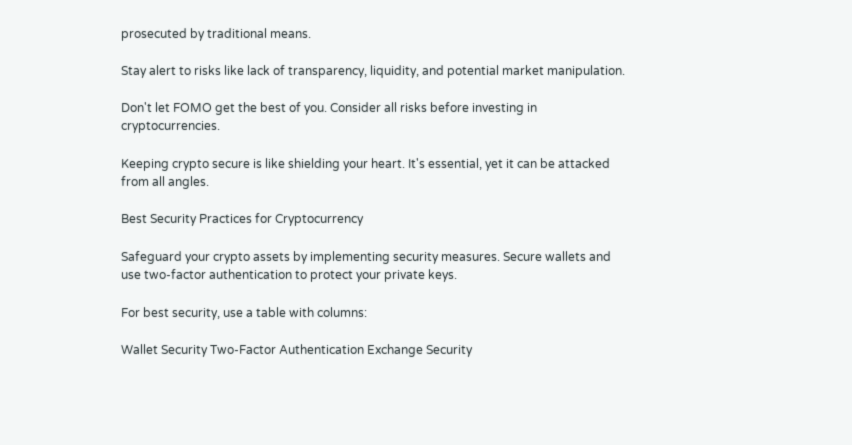prosecuted by traditional means.

Stay alert to risks like lack of transparency, liquidity, and potential market manipulation.

Don't let FOMO get the best of you. Consider all risks before investing in cryptocurrencies.

Keeping crypto secure is like shielding your heart. It's essential, yet it can be attacked from all angles.

Best Security Practices for Cryptocurrency

Safeguard your crypto assets by implementing security measures. Secure wallets and use two-factor authentication to protect your private keys.

For best security, use a table with columns:

Wallet Security Two-Factor Authentication Exchange Security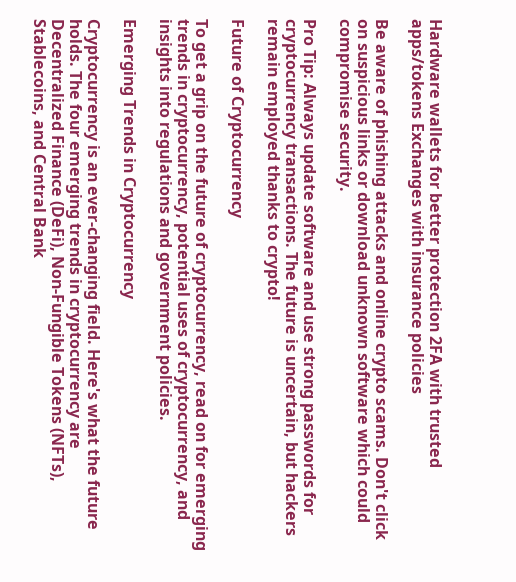Hardware wallets for better protection 2FA with trusted apps/tokens Exchanges with insurance policies

Be aware of phishing attacks and online crypto scams. Don't click on suspicious links or download unknown software which could compromise security.

Pro Tip: Always update software and use strong passwords for cryptocurrency transactions. The future is uncertain, but hackers remain employed thanks to crypto!

Future of Cryptocurrency

To get a grip on the future of cryptocurrency, read on for emerging trends in cryptocurrency, potential uses of cryptocurrency, and insights into regulations and government policies.

Emerging Trends in Cryptocurrency

Cryptocurrency is an ever-changing field. Here's what the future holds. The four emerging trends in cryptocurrency are Decentralized Finance (DeFi), Non-Fungible Tokens (NFTs), Stablecoins, and Central Bank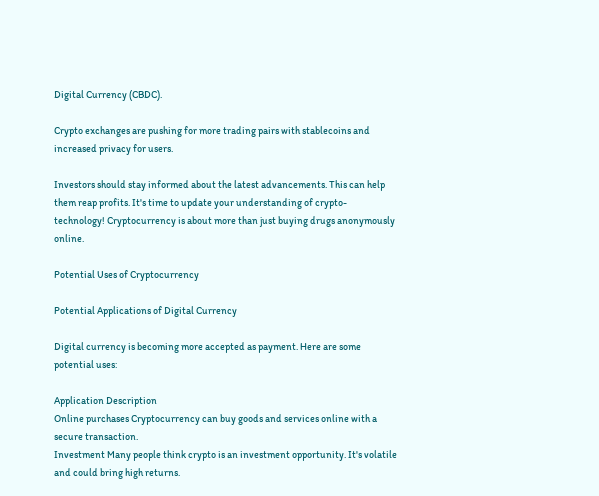Digital Currency (CBDC).

Crypto exchanges are pushing for more trading pairs with stablecoins and increased privacy for users.

Investors should stay informed about the latest advancements. This can help them reap profits. It's time to update your understanding of crypto-technology! Cryptocurrency is about more than just buying drugs anonymously online.

Potential Uses of Cryptocurrency

Potential Applications of Digital Currency

Digital currency is becoming more accepted as payment. Here are some potential uses:

Application Description
Online purchases Cryptocurrency can buy goods and services online with a secure transaction.
Investment Many people think crypto is an investment opportunity. It's volatile and could bring high returns.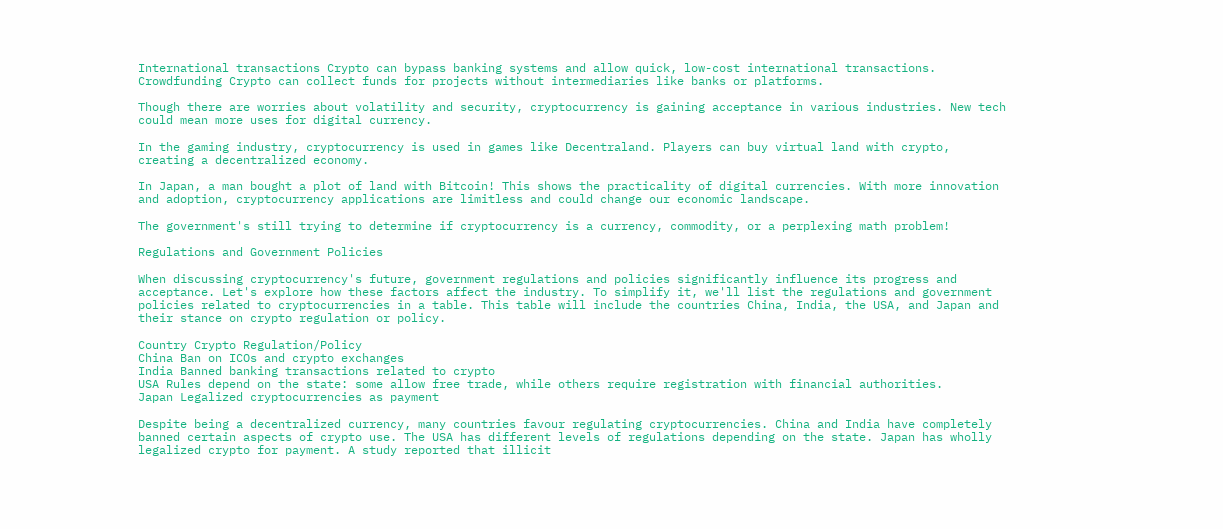International transactions Crypto can bypass banking systems and allow quick, low-cost international transactions.
Crowdfunding Crypto can collect funds for projects without intermediaries like banks or platforms.

Though there are worries about volatility and security, cryptocurrency is gaining acceptance in various industries. New tech could mean more uses for digital currency.

In the gaming industry, cryptocurrency is used in games like Decentraland. Players can buy virtual land with crypto, creating a decentralized economy.

In Japan, a man bought a plot of land with Bitcoin! This shows the practicality of digital currencies. With more innovation and adoption, cryptocurrency applications are limitless and could change our economic landscape.

The government's still trying to determine if cryptocurrency is a currency, commodity, or a perplexing math problem!

Regulations and Government Policies

When discussing cryptocurrency's future, government regulations and policies significantly influence its progress and acceptance. Let's explore how these factors affect the industry. To simplify it, we'll list the regulations and government policies related to cryptocurrencies in a table. This table will include the countries China, India, the USA, and Japan and their stance on crypto regulation or policy.

Country Crypto Regulation/Policy
China Ban on ICOs and crypto exchanges
India Banned banking transactions related to crypto
USA Rules depend on the state: some allow free trade, while others require registration with financial authorities.
Japan Legalized cryptocurrencies as payment

Despite being a decentralized currency, many countries favour regulating cryptocurrencies. China and India have completely banned certain aspects of crypto use. The USA has different levels of regulations depending on the state. Japan has wholly legalized crypto for payment. A study reported that illicit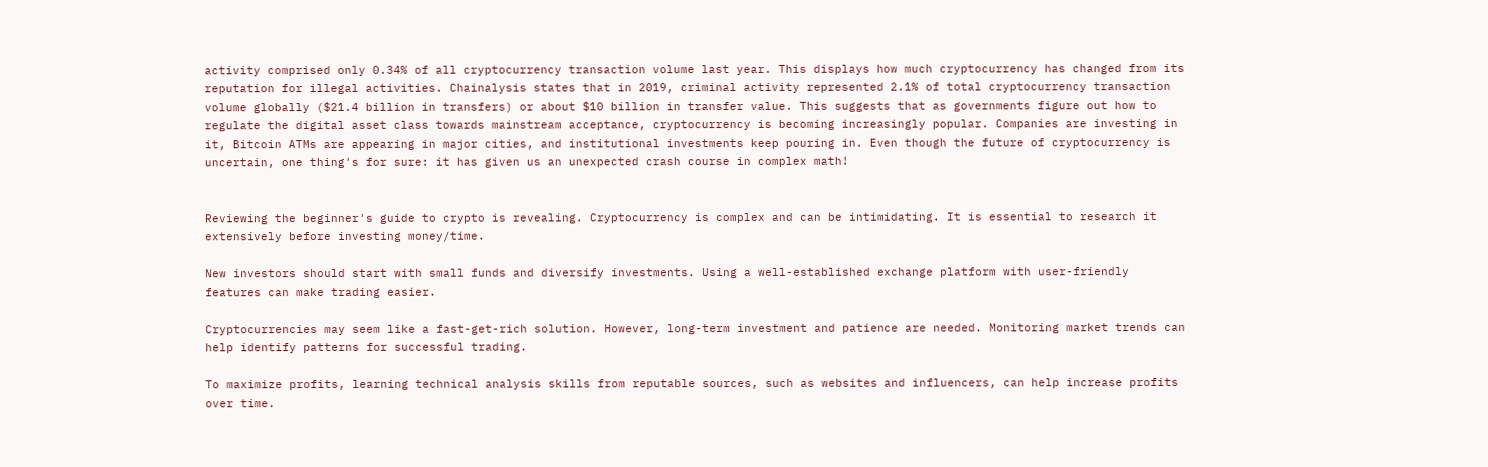activity comprised only 0.34% of all cryptocurrency transaction volume last year. This displays how much cryptocurrency has changed from its reputation for illegal activities. Chainalysis states that in 2019, criminal activity represented 2.1% of total cryptocurrency transaction volume globally ($21.4 billion in transfers) or about $10 billion in transfer value. This suggests that as governments figure out how to regulate the digital asset class towards mainstream acceptance, cryptocurrency is becoming increasingly popular. Companies are investing in it, Bitcoin ATMs are appearing in major cities, and institutional investments keep pouring in. Even though the future of cryptocurrency is uncertain, one thing's for sure: it has given us an unexpected crash course in complex math!


Reviewing the beginner's guide to crypto is revealing. Cryptocurrency is complex and can be intimidating. It is essential to research it extensively before investing money/time.

New investors should start with small funds and diversify investments. Using a well-established exchange platform with user-friendly features can make trading easier.

Cryptocurrencies may seem like a fast-get-rich solution. However, long-term investment and patience are needed. Monitoring market trends can help identify patterns for successful trading.

To maximize profits, learning technical analysis skills from reputable sources, such as websites and influencers, can help increase profits over time.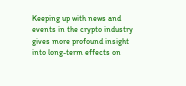Keeping up with news and events in the crypto industry gives more profound insight into long-term effects on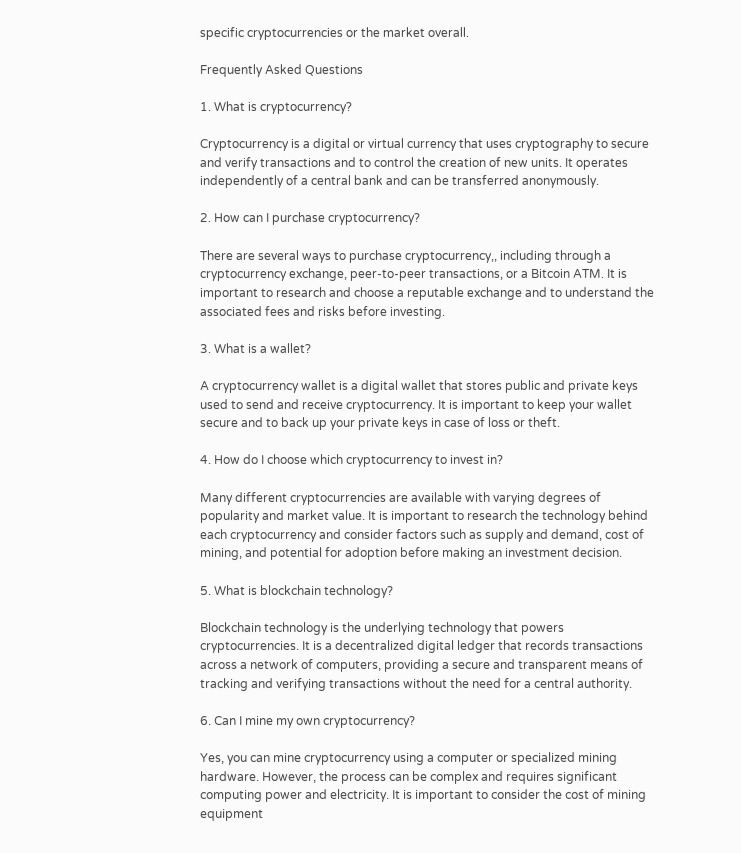specific cryptocurrencies or the market overall.

Frequently Asked Questions

1. What is cryptocurrency?

Cryptocurrency is a digital or virtual currency that uses cryptography to secure and verify transactions and to control the creation of new units. It operates independently of a central bank and can be transferred anonymously.

2. How can I purchase cryptocurrency?

There are several ways to purchase cryptocurrency,, including through a cryptocurrency exchange, peer-to-peer transactions, or a Bitcoin ATM. It is important to research and choose a reputable exchange and to understand the associated fees and risks before investing.

3. What is a wallet?

A cryptocurrency wallet is a digital wallet that stores public and private keys used to send and receive cryptocurrency. It is important to keep your wallet secure and to back up your private keys in case of loss or theft.

4. How do I choose which cryptocurrency to invest in?

Many different cryptocurrencies are available with varying degrees of popularity and market value. It is important to research the technology behind each cryptocurrency and consider factors such as supply and demand, cost of mining, and potential for adoption before making an investment decision.

5. What is blockchain technology?

Blockchain technology is the underlying technology that powers cryptocurrencies. It is a decentralized digital ledger that records transactions across a network of computers, providing a secure and transparent means of tracking and verifying transactions without the need for a central authority.

6. Can I mine my own cryptocurrency?

Yes, you can mine cryptocurrency using a computer or specialized mining hardware. However, the process can be complex and requires significant computing power and electricity. It is important to consider the cost of mining equipment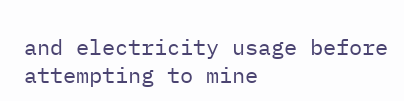and electricity usage before attempting to mine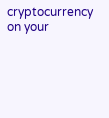cryptocurrency on your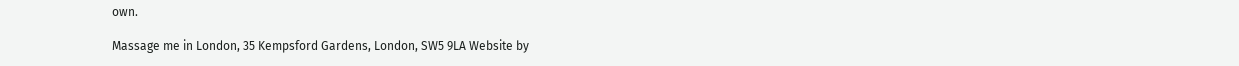own.

Massage me in London, 35 Kempsford Gardens, London, SW5 9LA Website by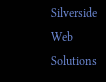Silverside Web Solutions